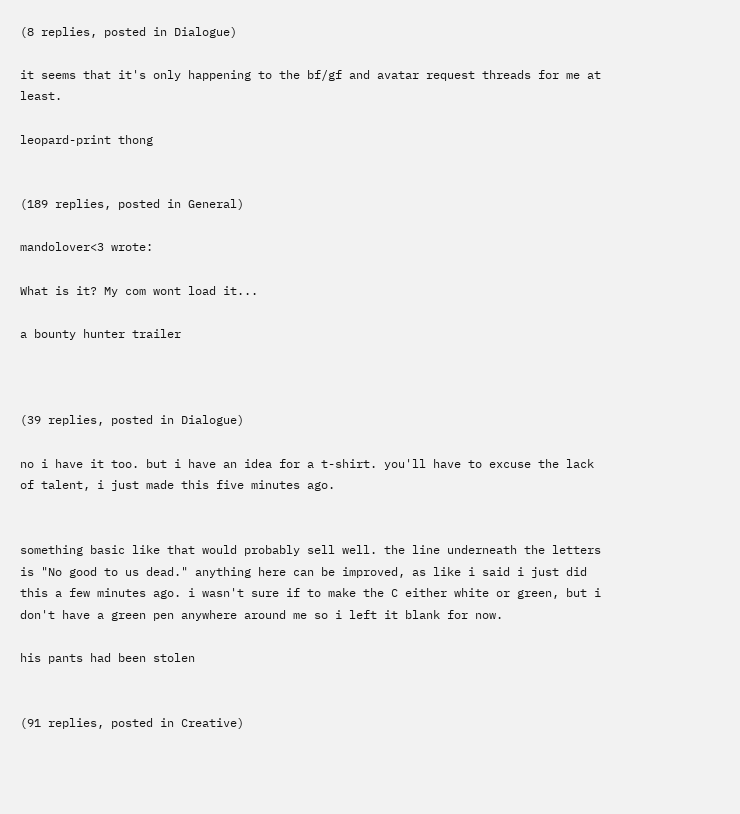(8 replies, posted in Dialogue)

it seems that it's only happening to the bf/gf and avatar request threads for me at least.

leopard-print thong


(189 replies, posted in General)

mandolover<3 wrote:

What is it? My com wont load it...

a bounty hunter trailer



(39 replies, posted in Dialogue)

no i have it too. but i have an idea for a t-shirt. you'll have to excuse the lack of talent, i just made this five minutes ago.


something basic like that would probably sell well. the line underneath the letters is "No good to us dead." anything here can be improved, as like i said i just did this a few minutes ago. i wasn't sure if to make the C either white or green, but i don't have a green pen anywhere around me so i left it blank for now.

his pants had been stolen


(91 replies, posted in Creative)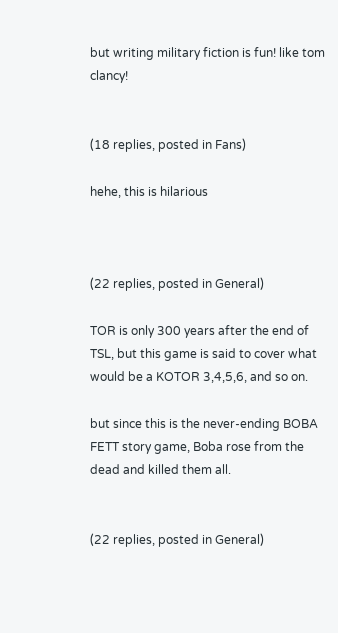but writing military fiction is fun! like tom clancy!


(18 replies, posted in Fans)

hehe, this is hilarious



(22 replies, posted in General)

TOR is only 300 years after the end of TSL, but this game is said to cover what would be a KOTOR 3,4,5,6, and so on.

but since this is the never-ending BOBA FETT story game, Boba rose from the dead and killed them all.


(22 replies, posted in General)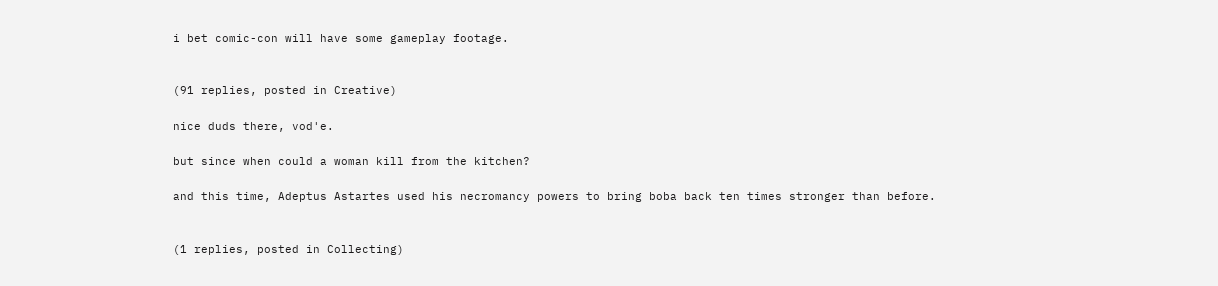i bet comic-con will have some gameplay footage.


(91 replies, posted in Creative)

nice duds there, vod'e.

but since when could a woman kill from the kitchen?

and this time, Adeptus Astartes used his necromancy powers to bring boba back ten times stronger than before.


(1 replies, posted in Collecting)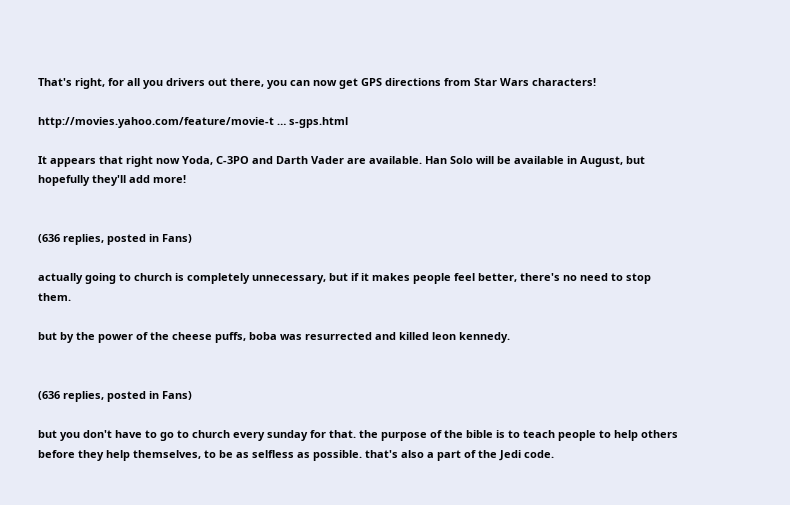That's right, for all you drivers out there, you can now get GPS directions from Star Wars characters!

http://movies.yahoo.com/feature/movie-t … s-gps.html

It appears that right now Yoda, C-3PO and Darth Vader are available. Han Solo will be available in August, but hopefully they'll add more!


(636 replies, posted in Fans)

actually going to church is completely unnecessary, but if it makes people feel better, there's no need to stop them.

but by the power of the cheese puffs, boba was resurrected and killed leon kennedy.


(636 replies, posted in Fans)

but you don't have to go to church every sunday for that. the purpose of the bible is to teach people to help others before they help themselves, to be as selfless as possible. that's also a part of the Jedi code.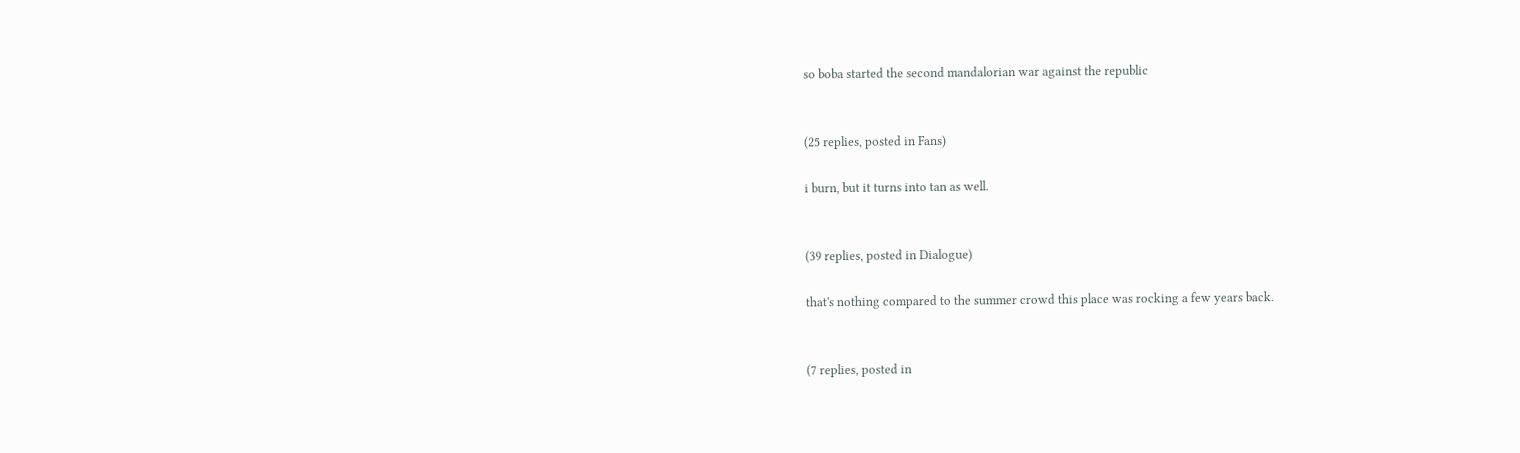so boba started the second mandalorian war against the republic


(25 replies, posted in Fans)

i burn, but it turns into tan as well.


(39 replies, posted in Dialogue)

that's nothing compared to the summer crowd this place was rocking a few years back.


(7 replies, posted in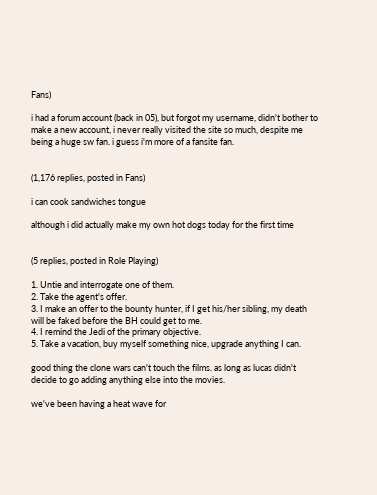Fans)

i had a forum account (back in 05), but forgot my username, didn't bother to make a new account, i never really visited the site so much, despite me being a huge sw fan. i guess i'm more of a fansite fan.


(1,176 replies, posted in Fans)

i can cook sandwiches tongue

although i did actually make my own hot dogs today for the first time


(5 replies, posted in Role Playing)

1. Untie and interrogate one of them.
2. Take the agent's offer.
3. I make an offer to the bounty hunter, if I get his/her sibling, my death will be faked before the BH could get to me.
4. I remind the Jedi of the primary objective.
5. Take a vacation, buy myself something nice, upgrade anything I can.

good thing the clone wars can't touch the films. as long as lucas didn't decide to go adding anything else into the movies.

we've been having a heat wave for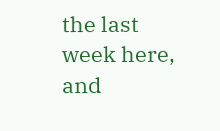the last week here, and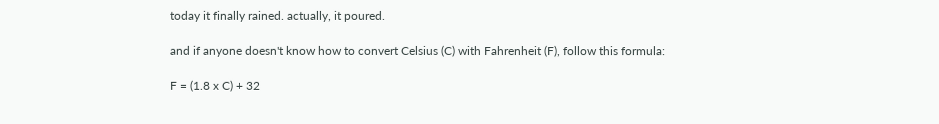today it finally rained. actually, it poured.

and if anyone doesn't know how to convert Celsius (C) with Fahrenheit (F), follow this formula:

F = (1.8 x C) + 32